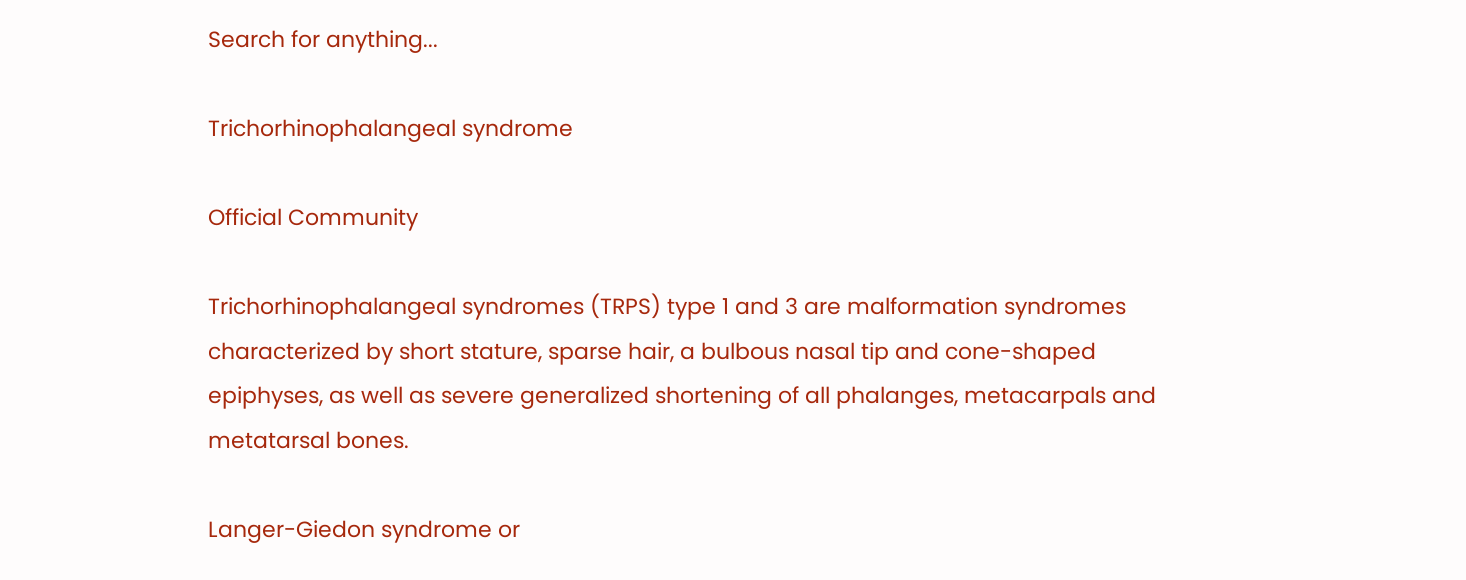Search for anything...

Trichorhinophalangeal syndrome

Official Community

Trichorhinophalangeal syndromes (TRPS) type 1 and 3 are malformation syndromes characterized by short stature, sparse hair, a bulbous nasal tip and cone-shaped epiphyses, as well as severe generalized shortening of all phalanges, metacarpals and metatarsal bones.

Langer-Giedon syndrome or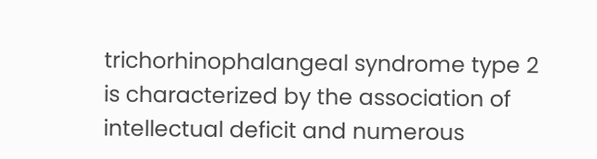trichorhinophalangeal syndrome type 2 is characterized by the association of intellectual deficit and numerous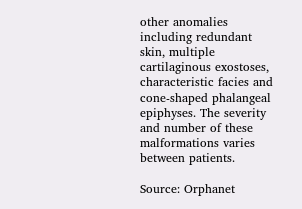other anomalies including redundant skin, multiple cartilaginous exostoses, characteristic facies and cone-shaped phalangeal epiphyses. The severity and number of these malformations varies between patients.

Source: Orphanet